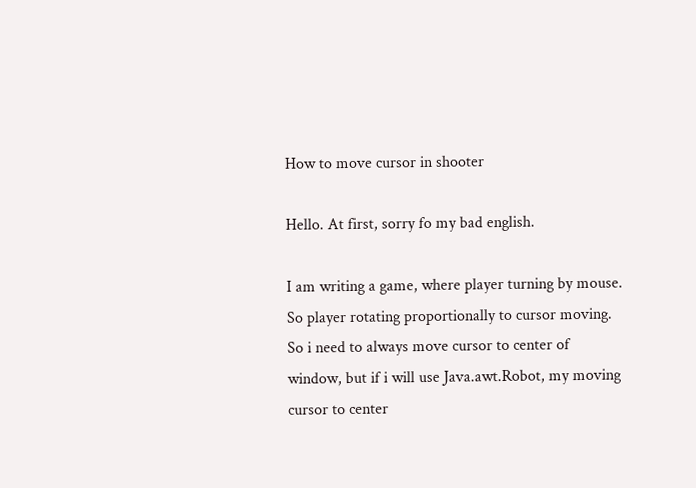How to move cursor in shooter

Hello. At first, sorry fo my bad english.

I am writing a game, where player turning by mouse. So player rotating proportionally to cursor moving. So i need to always move cursor to center of window, but if i will use Java.awt.Robot, my moving cursor to center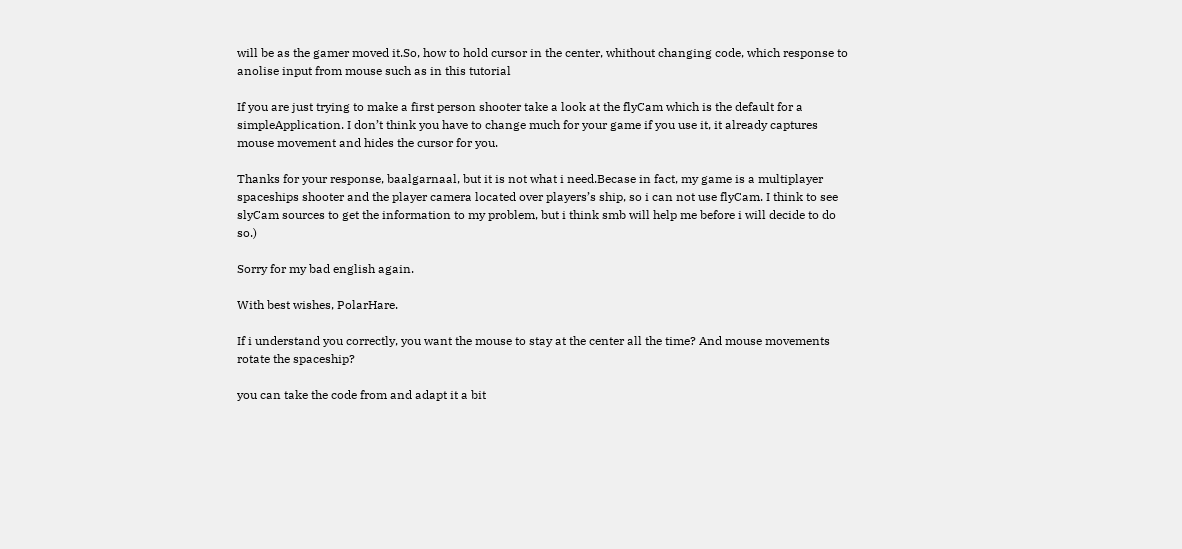will be as the gamer moved it.So, how to hold cursor in the center, whithout changing code, which response to anolise input from mouse such as in this tutorial

If you are just trying to make a first person shooter take a look at the flyCam which is the default for a simpleApplication. I don’t think you have to change much for your game if you use it, it already captures mouse movement and hides the cursor for you.

Thanks for your response, baalgarnaal, but it is not what i need.Becase in fact, my game is a multiplayer spaceships shooter and the player camera located over players’s ship, so i can not use flyCam. I think to see slyCam sources to get the information to my problem, but i think smb will help me before i will decide to do so.)

Sorry for my bad english again.

With best wishes, PolarHare.

If i understand you correctly, you want the mouse to stay at the center all the time? And mouse movements rotate the spaceship?

you can take the code from and adapt it a bit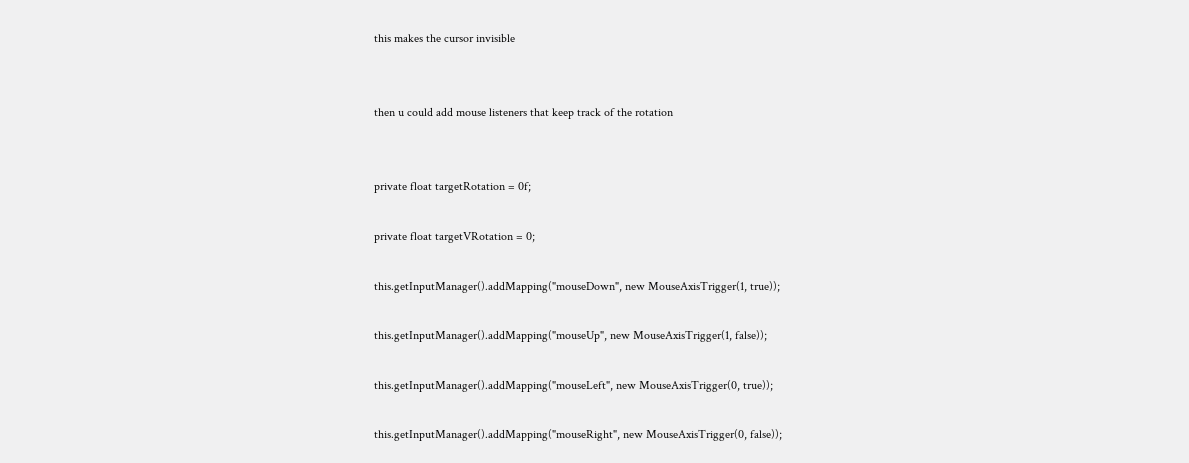this makes the cursor invisible


then u could add mouse listeners that keep track of the rotation


private float targetRotation = 0f;

private float targetVRotation = 0;

this.getInputManager().addMapping("mouseDown", new MouseAxisTrigger(1, true));

this.getInputManager().addMapping("mouseUp", new MouseAxisTrigger(1, false));

this.getInputManager().addMapping("mouseLeft", new MouseAxisTrigger(0, true));

this.getInputManager().addMapping("mouseRight", new MouseAxisTrigger(0, false));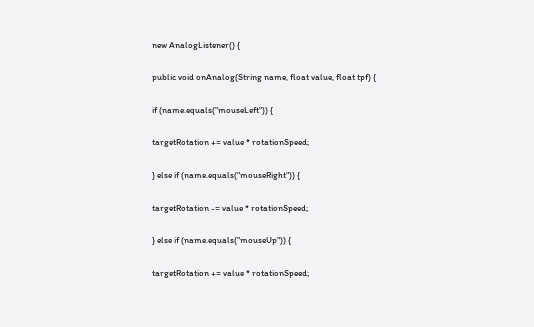new AnalogListener() {

public void onAnalog(String name, float value, float tpf) {

if (name.equals("mouseLeft")) {

targetRotation += value * rotationSpeed;

} else if (name.equals("mouseRight")) {

targetRotation -= value * rotationSpeed;

} else if (name.equals("mouseUp")) {

targetRotation += value * rotationSpeed;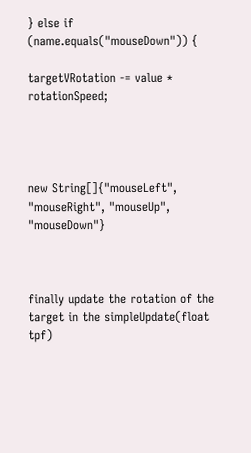} else if (name.equals("mouseDown")) {

targetVRotation -= value * rotationSpeed;




new String[]{"mouseLeft", "mouseRight", "mouseUp", "mouseDown"}



finally update the rotation of the target in the simpleUpdate(float tpf)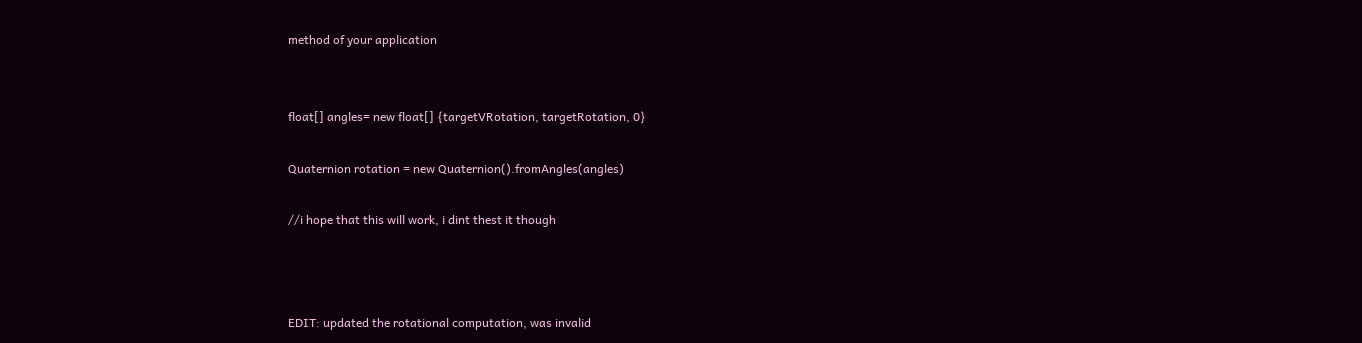method of your application


float[] angles= new float[] {targetVRotation, targetRotation, 0}

Quaternion rotation = new Quaternion().fromAngles(angles)

//i hope that this will work, i dint thest it though



EDIT: updated the rotational computation, was invalid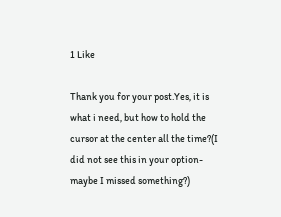1 Like

Thank you for your post.Yes, it is what i need, but how to hold the cursor at the center all the time?(I did not see this in your option-maybe I missed something?)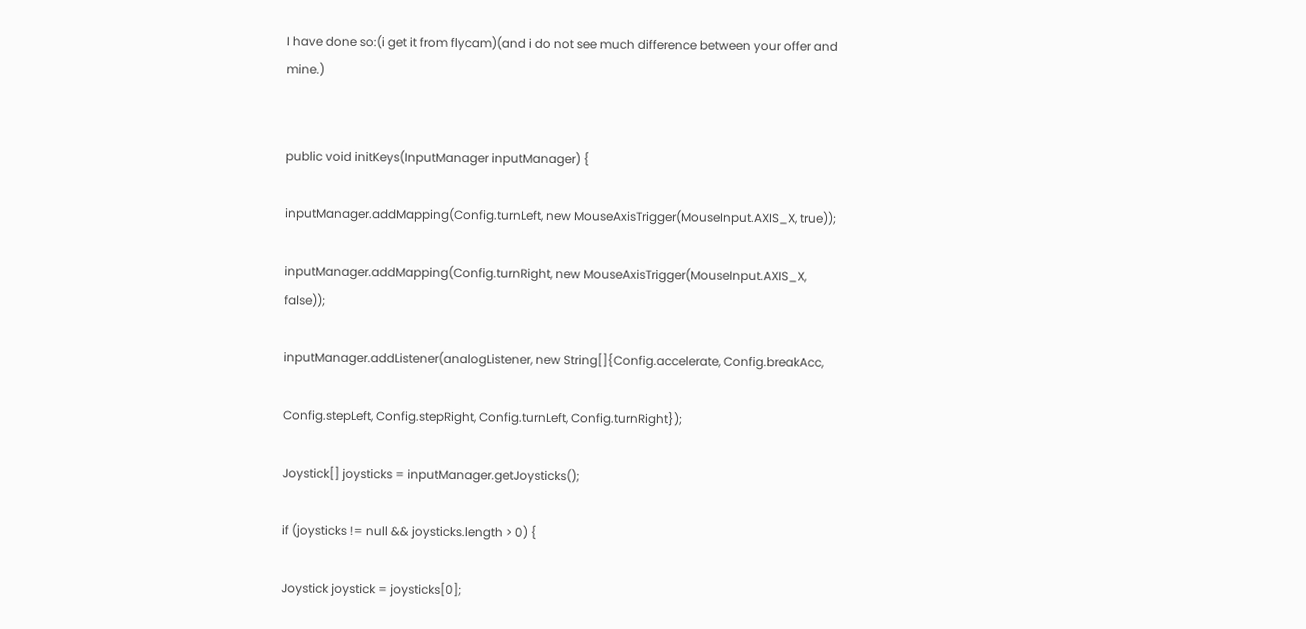I have done so:(i get it from flycam)(and i do not see much difference between your offer and mine.)


public void initKeys(InputManager inputManager) {

inputManager.addMapping(Config.turnLeft, new MouseAxisTrigger(MouseInput.AXIS_X, true));

inputManager.addMapping(Config.turnRight, new MouseAxisTrigger(MouseInput.AXIS_X, false));

inputManager.addListener(analogListener, new String[]{Config.accelerate, Config.breakAcc,

Config.stepLeft, Config.stepRight, Config.turnLeft, Config.turnRight});

Joystick[] joysticks = inputManager.getJoysticks();

if (joysticks != null && joysticks.length > 0) {

Joystick joystick = joysticks[0];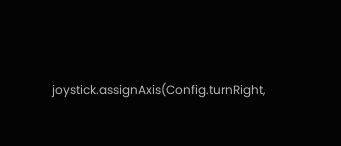joystick.assignAxis(Config.turnRight,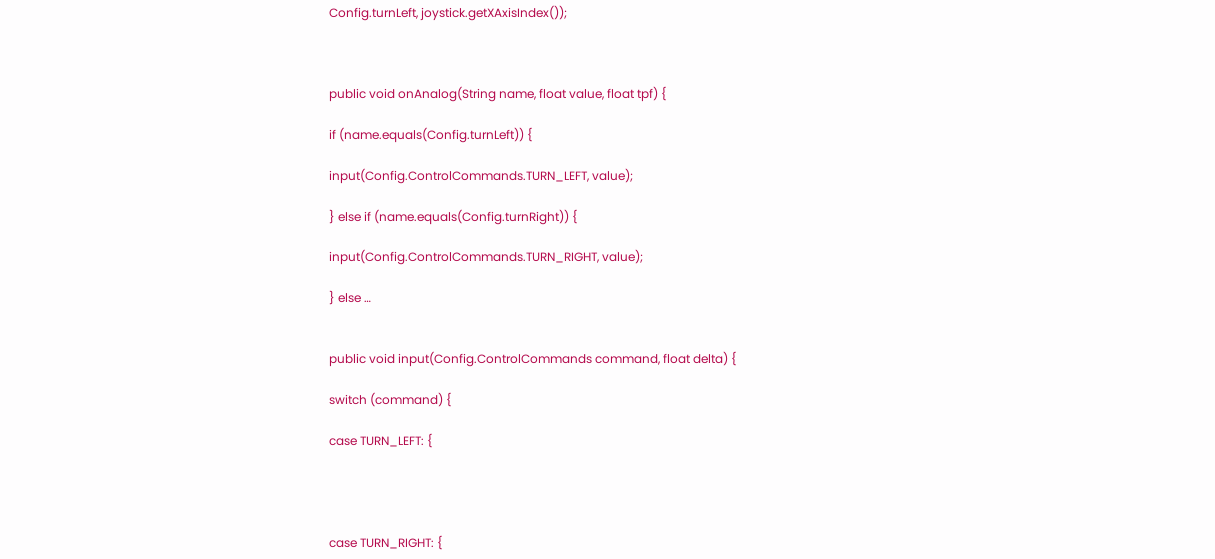Config.turnLeft, joystick.getXAxisIndex());



public void onAnalog(String name, float value, float tpf) {

if (name.equals(Config.turnLeft)) {

input(Config.ControlCommands.TURN_LEFT, value);

} else if (name.equals(Config.turnRight)) {

input(Config.ControlCommands.TURN_RIGHT, value);

} else …


public void input(Config.ControlCommands command, float delta) {

switch (command) {

case TURN_LEFT: {




case TURN_RIGHT: {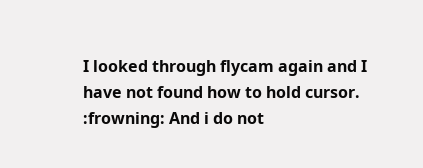I looked through flycam again and I have not found how to hold cursor. :frowning: And i do not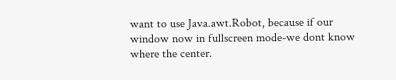want to use Java.awt.Robot, because if our window now in fullscreen mode-we dont know where the center.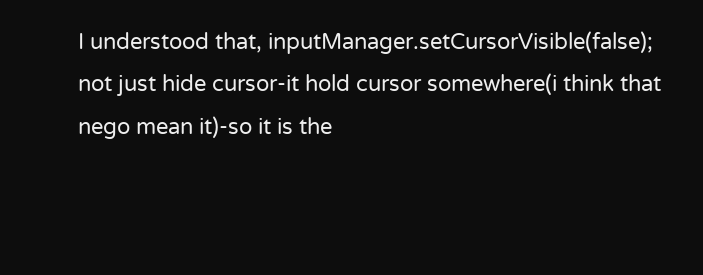I understood that, inputManager.setCursorVisible(false); not just hide cursor-it hold cursor somewhere(i think that nego mean it)-so it is the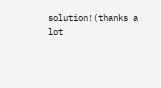solution!(thanks a lot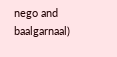nego and baalgarnaal)